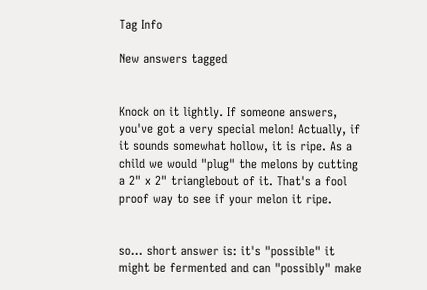Tag Info

New answers tagged


Knock on it lightly. If someone answers, you've got a very special melon! Actually, if it sounds somewhat hollow, it is ripe. As a child we would "plug" the melons by cutting a 2" x 2" trianglebout of it. That's a fool proof way to see if your melon it ripe.


so... short answer is: it's "possible" it might be fermented and can "possibly" make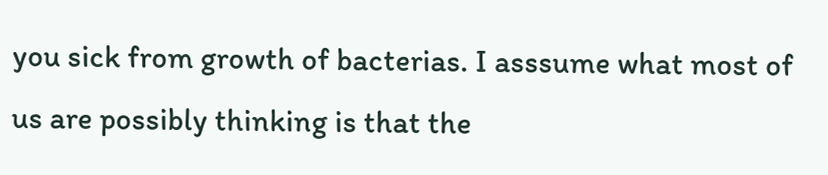you sick from growth of bacterias. I asssume what most of us are possibly thinking is that the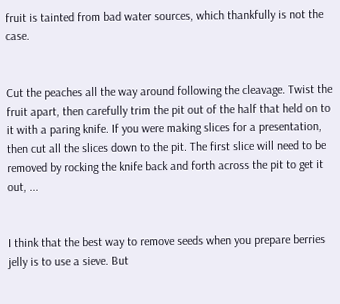fruit is tainted from bad water sources, which thankfully is not the case.


Cut the peaches all the way around following the cleavage. Twist the fruit apart, then carefully trim the pit out of the half that held on to it with a paring knife. If you were making slices for a presentation, then cut all the slices down to the pit. The first slice will need to be removed by rocking the knife back and forth across the pit to get it out, ...


I think that the best way to remove seeds when you prepare berries jelly is to use a sieve. But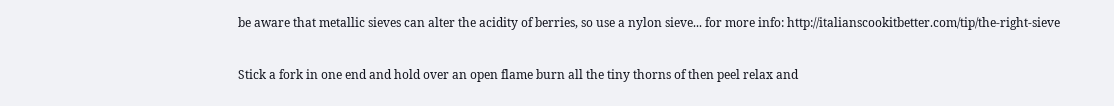be aware that metallic sieves can alter the acidity of berries, so use a nylon sieve... for more info: http://italianscookitbetter.com/tip/the-right-sieve


Stick a fork in one end and hold over an open flame burn all the tiny thorns of then peel relax and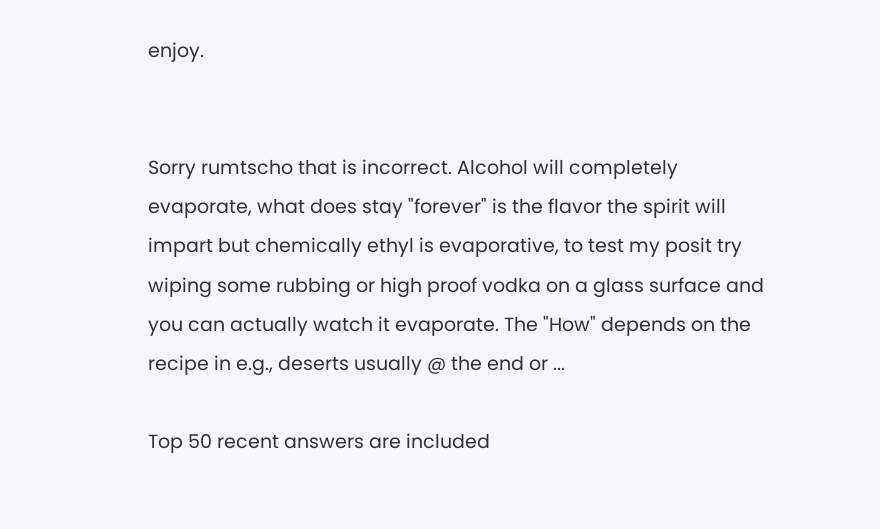enjoy.


Sorry rumtscho that is incorrect. Alcohol will completely evaporate, what does stay "forever" is the flavor the spirit will impart but chemically ethyl is evaporative, to test my posit try wiping some rubbing or high proof vodka on a glass surface and you can actually watch it evaporate. The "How" depends on the recipe in e.g., deserts usually @ the end or ...

Top 50 recent answers are included